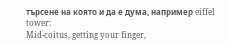търсене на която и да е дума, например eiffel tower:
Mid-coitus, getting your finger,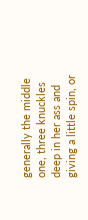generally the middle one, three knuckles deep in her ass and giving a little spin, or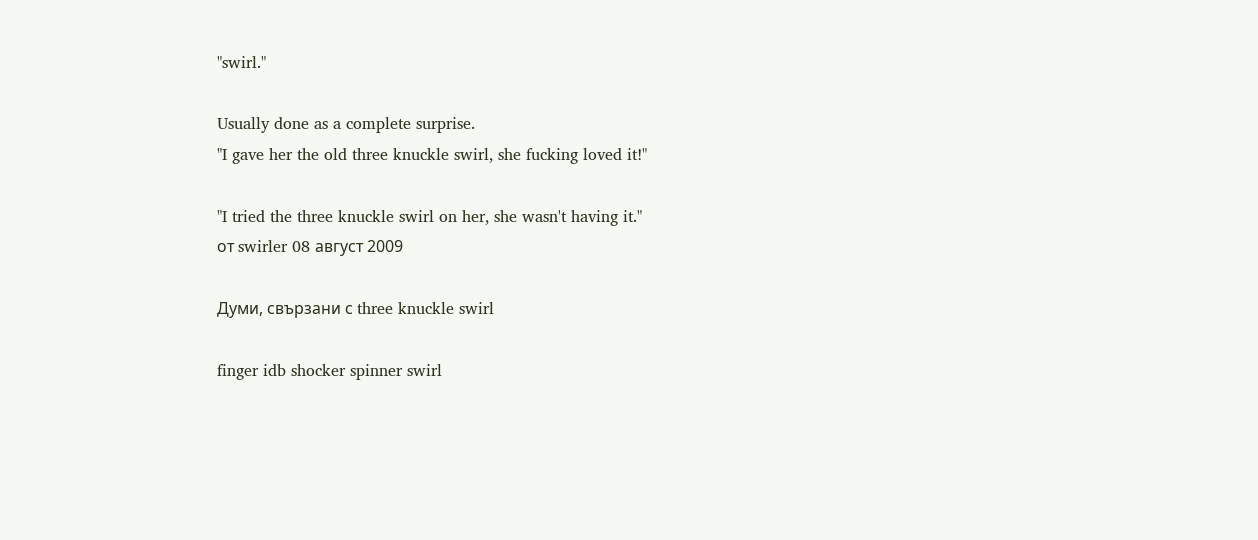"swirl."

Usually done as a complete surprise.
"I gave her the old three knuckle swirl, she fucking loved it!"

"I tried the three knuckle swirl on her, she wasn't having it."
от swirler 08 август 2009

Думи, свързани с three knuckle swirl

finger idb shocker spinner swirl